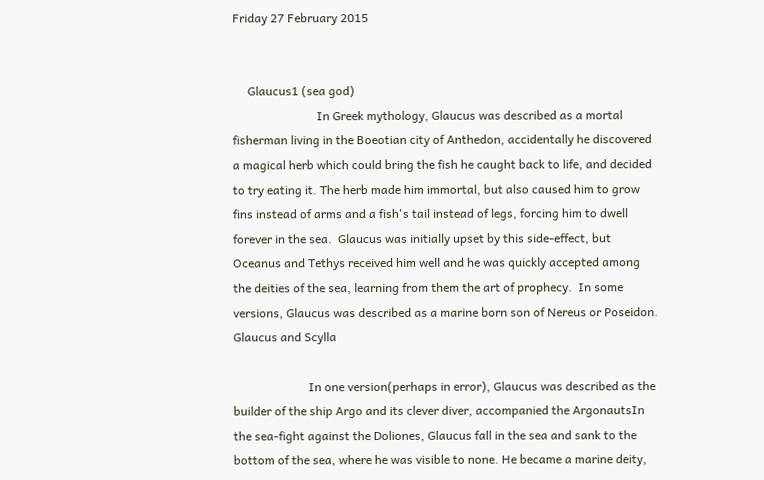Friday 27 February 2015


     Glaucus1 (sea god)
                            In Greek mythology, Glaucus was described as a mortal fisherman living in the Boeotian city of Anthedon, accidentally he discovered a magical herb which could bring the fish he caught back to life, and decided to try eating it. The herb made him immortal, but also caused him to grow fins instead of arms and a fish's tail instead of legs, forcing him to dwell forever in the sea.  Glaucus was initially upset by this side-effect, but Oceanus and Tethys received him well and he was quickly accepted among the deities of the sea, learning from them the art of prophecy.  In some versions, Glaucus was described as a marine born son of Nereus or Poseidon.
Glaucus and Scylla

                         In one version(perhaps in error), Glaucus was described as the builder of the ship Argo and its clever diver, accompanied the ArgonautsIn the sea-fight against the Doliones, Glaucus fall in the sea and sank to the bottom of the sea, where he was visible to none. He became a marine deity,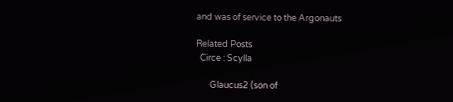and was of service to the Argonauts

Related Posts
  Circe : Scylla

       Glaucus2 (son of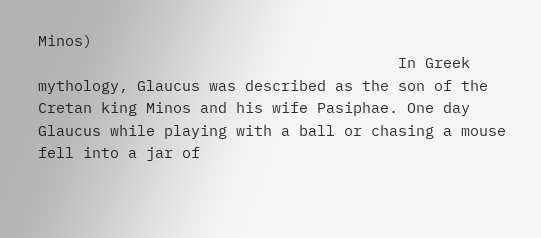Minos)
                                        In Greek mythology, Glaucus was described as the son of the Cretan king Minos and his wife Pasiphae. One day Glaucus while playing with a ball or chasing a mouse fell into a jar of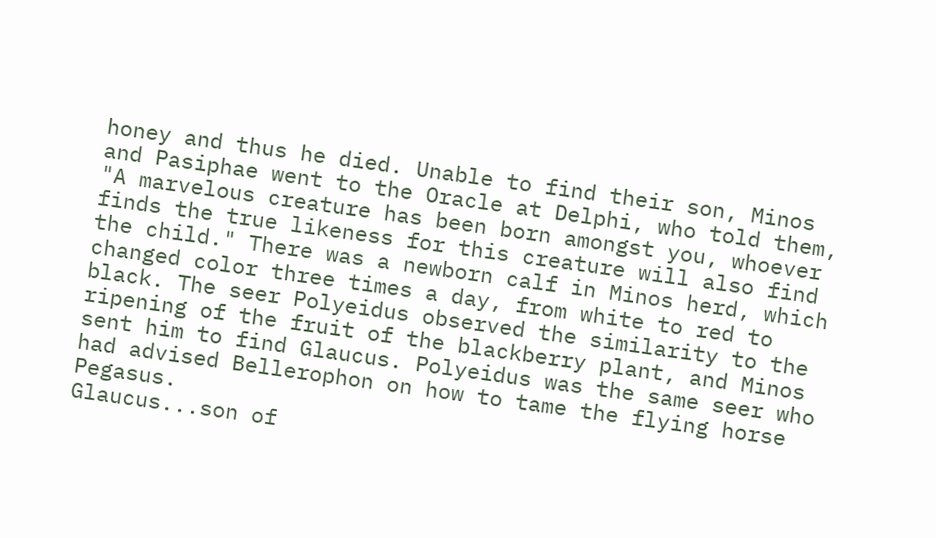honey and thus he died. Unable to find their son, Minos and Pasiphae went to the Oracle at Delphi, who told them, "A marvelous creature has been born amongst you, whoever finds the true likeness for this creature will also find the child." There was a newborn calf in Minos herd, which changed color three times a day, from white to red to black. The seer Polyeidus observed the similarity to the ripening of the fruit of the blackberry plant, and Minos sent him to find Glaucus. Polyeidus was the same seer who had advised Bellerophon on how to tame the flying horse Pegasus.
Glaucus...son of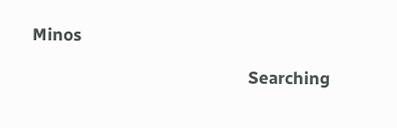Minos

                                                      Searching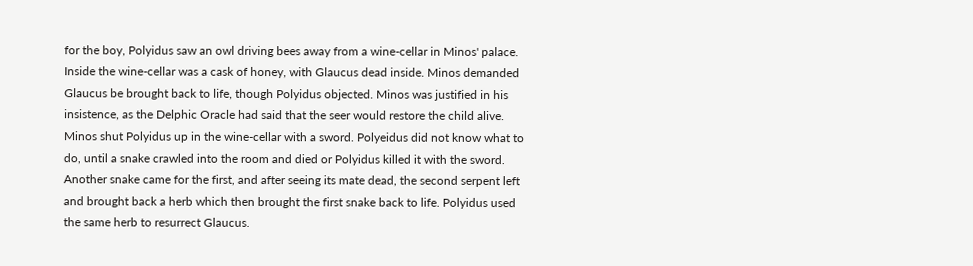for the boy, Polyidus saw an owl driving bees away from a wine-cellar in Minos' palace. Inside the wine-cellar was a cask of honey, with Glaucus dead inside. Minos demanded Glaucus be brought back to life, though Polyidus objected. Minos was justified in his insistence, as the Delphic Oracle had said that the seer would restore the child alive. Minos shut Polyidus up in the wine-cellar with a sword. Polyeidus did not know what to do, until a snake crawled into the room and died or Polyidus killed it with the sword.  Another snake came for the first, and after seeing its mate dead, the second serpent left and brought back a herb which then brought the first snake back to life. Polyidus used the same herb to resurrect Glaucus.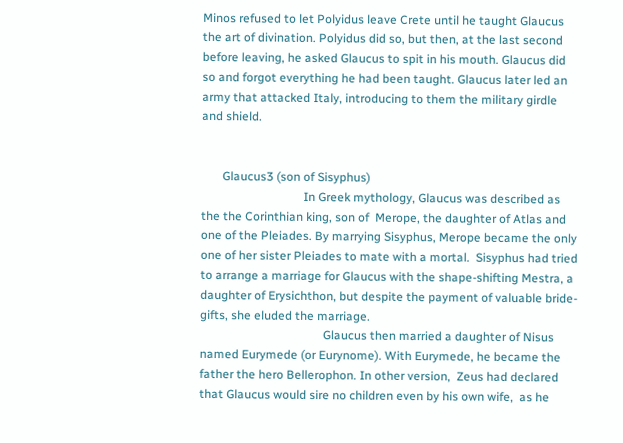Minos refused to let Polyidus leave Crete until he taught Glaucus the art of divination. Polyidus did so, but then, at the last second before leaving, he asked Glaucus to spit in his mouth. Glaucus did so and forgot everything he had been taught. Glaucus later led an army that attacked Italy, introducing to them the military girdle and shield.


       Glaucus3 (son of Sisyphus)
                                  In Greek mythology, Glaucus was described as the the Corinthian king, son of  Merope, the daughter of Atlas and one of the Pleiades. By marrying Sisyphus, Merope became the only one of her sister Pleiades to mate with a mortal.  Sisyphus had tried to arrange a marriage for Glaucus with the shape-shifting Mestra, a daughter of Erysichthon, but despite the payment of valuable bride-gifts, she eluded the marriage.
                                         Glaucus then married a daughter of Nisus named Eurymede (or Eurynome). With Eurymede, he became the father the hero Bellerophon. In other version,  Zeus had declared that Glaucus would sire no children even by his own wife,  as he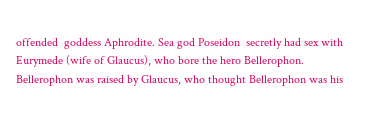offended  goddess Aphrodite. Sea god Poseidon  secretly had sex with Eurymede (wife of Glaucus), who bore the hero Bellerophon. Bellerophon was raised by Glaucus, who thought Bellerophon was his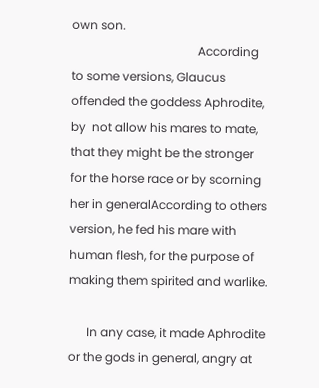own son.
                                          According to some versions, Glaucus offended the goddess Aphrodite, by  not allow his mares to mate, that they might be the stronger for the horse race or by scorning her in generalAccording to others version, he fed his mare with human flesh, for the purpose of making them spirited and warlike.

      In any case, it made Aphrodite or the gods in general, angry at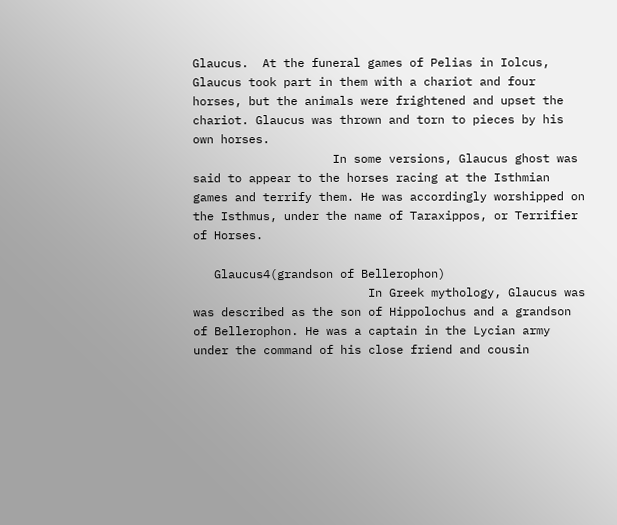Glaucus.  At the funeral games of Pelias in Iolcus,  Glaucus took part in them with a chariot and four horses, but the animals were frightened and upset the chariot. Glaucus was thrown and torn to pieces by his own horses.
                    In some versions, Glaucus ghost was said to appear to the horses racing at the Isthmian games and terrify them. He was accordingly worshipped on the Isthmus, under the name of Taraxippos, or Terrifier of Horses.

   Glaucus4(grandson of Bellerophon)
                         In Greek mythology, Glaucus was was described as the son of Hippolochus and a grandson of Bellerophon. He was a captain in the Lycian army under the command of his close friend and cousin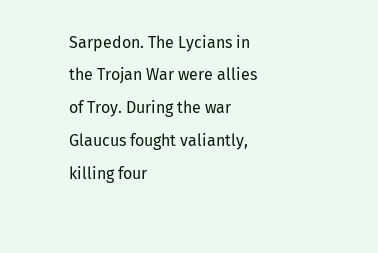Sarpedon. The Lycians in the Trojan War were allies of Troy. During the war Glaucus fought valiantly, killing four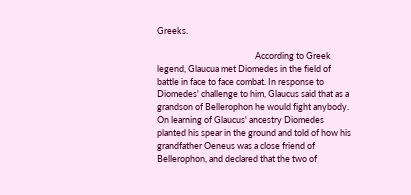Greeks.

                                                 According to Greek legend, Glaucua met Diomedes in the field of battle in face to face combat. In response to Diomedes' challenge to him, Glaucus said that as a grandson of Bellerophon he would fight anybody. On learning of Glaucus' ancestry Diomedes planted his spear in the ground and told of how his grandfather Oeneus was a close friend of Bellerophon, and declared that the two of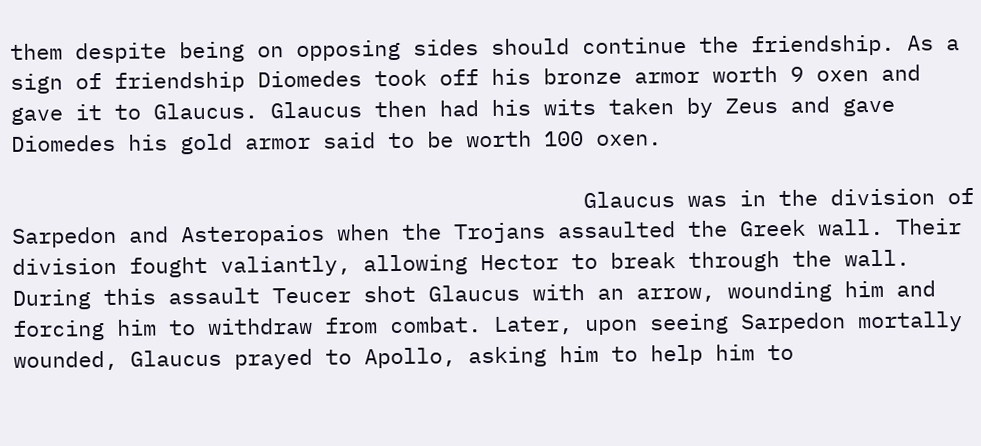them despite being on opposing sides should continue the friendship. As a sign of friendship Diomedes took off his bronze armor worth 9 oxen and gave it to Glaucus. Glaucus then had his wits taken by Zeus and gave Diomedes his gold armor said to be worth 100 oxen.

                                            Glaucus was in the division of Sarpedon and Asteropaios when the Trojans assaulted the Greek wall. Their division fought valiantly, allowing Hector to break through the wall. During this assault Teucer shot Glaucus with an arrow, wounding him and forcing him to withdraw from combat. Later, upon seeing Sarpedon mortally wounded, Glaucus prayed to Apollo, asking him to help him to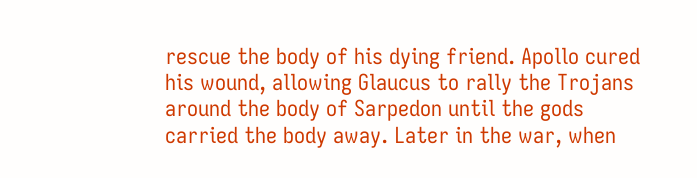rescue the body of his dying friend. Apollo cured his wound, allowing Glaucus to rally the Trojans around the body of Sarpedon until the gods carried the body away. Later in the war, when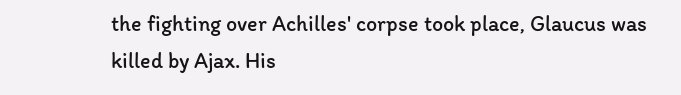the fighting over Achilles' corpse took place, Glaucus was killed by Ajax. His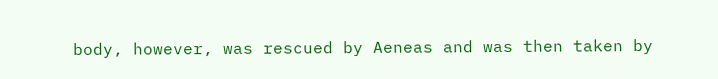body, however, was rescued by Aeneas and was then taken by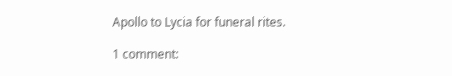Apollo to Lycia for funeral rites.

1 comment: